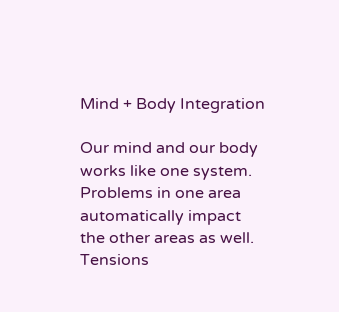Mind + Body Integration

Our mind and our body works like one system. Problems in one area automatically impact the other areas as well. Tensions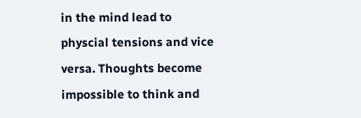in the mind lead to physcial tensions and vice versa. Thoughts become impossible to think and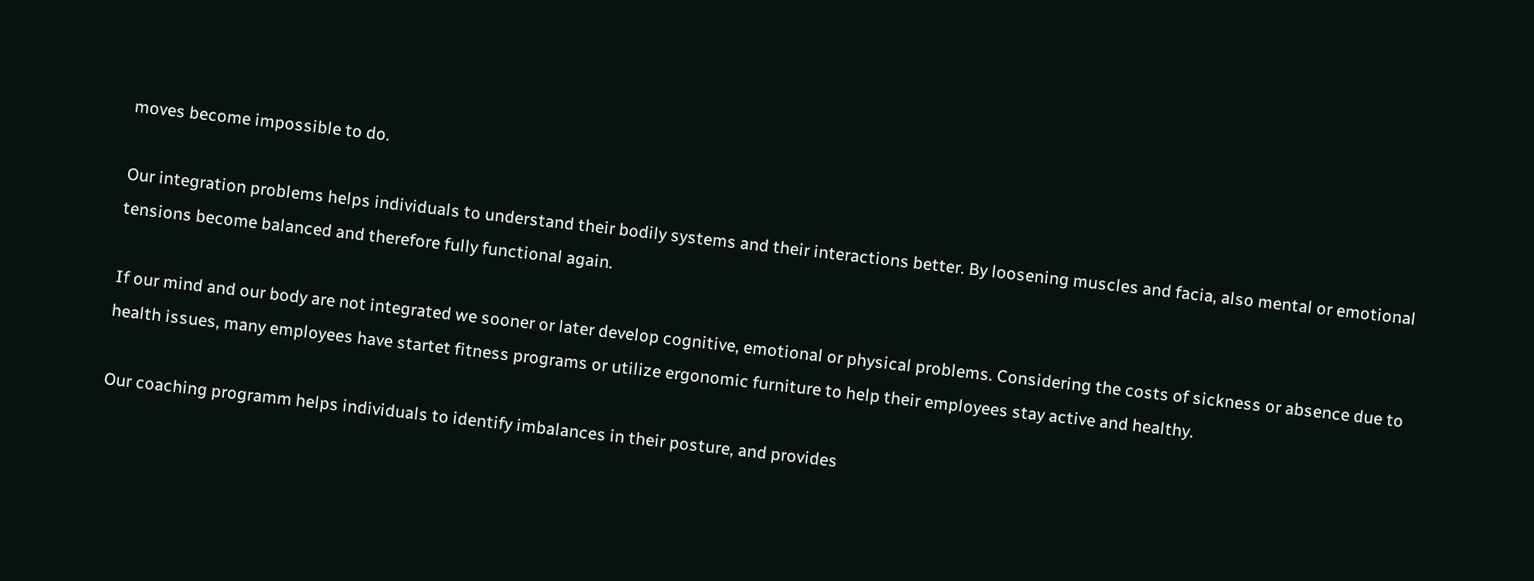moves become impossible to do.

Our integration problems helps individuals to understand their bodily systems and their interactions better. By loosening muscles and facia, also mental or emotional tensions become balanced and therefore fully functional again.

If our mind and our body are not integrated we sooner or later develop cognitive, emotional or physical problems. Considering the costs of sickness or absence due to health issues, many employees have startet fitness programs or utilize ergonomic furniture to help their employees stay active and healthy.

Our coaching programm helps individuals to identify imbalances in their posture, and provides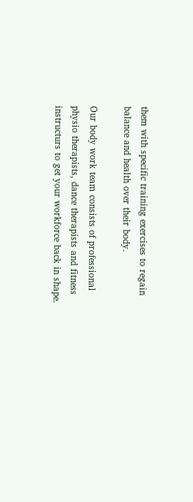them with specific training exercises to regain balance and health over their body.

Our body work team consists of professional physio therapists, dance therapists and fitness instructurs to get your workforce back in shape.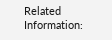Related Information: